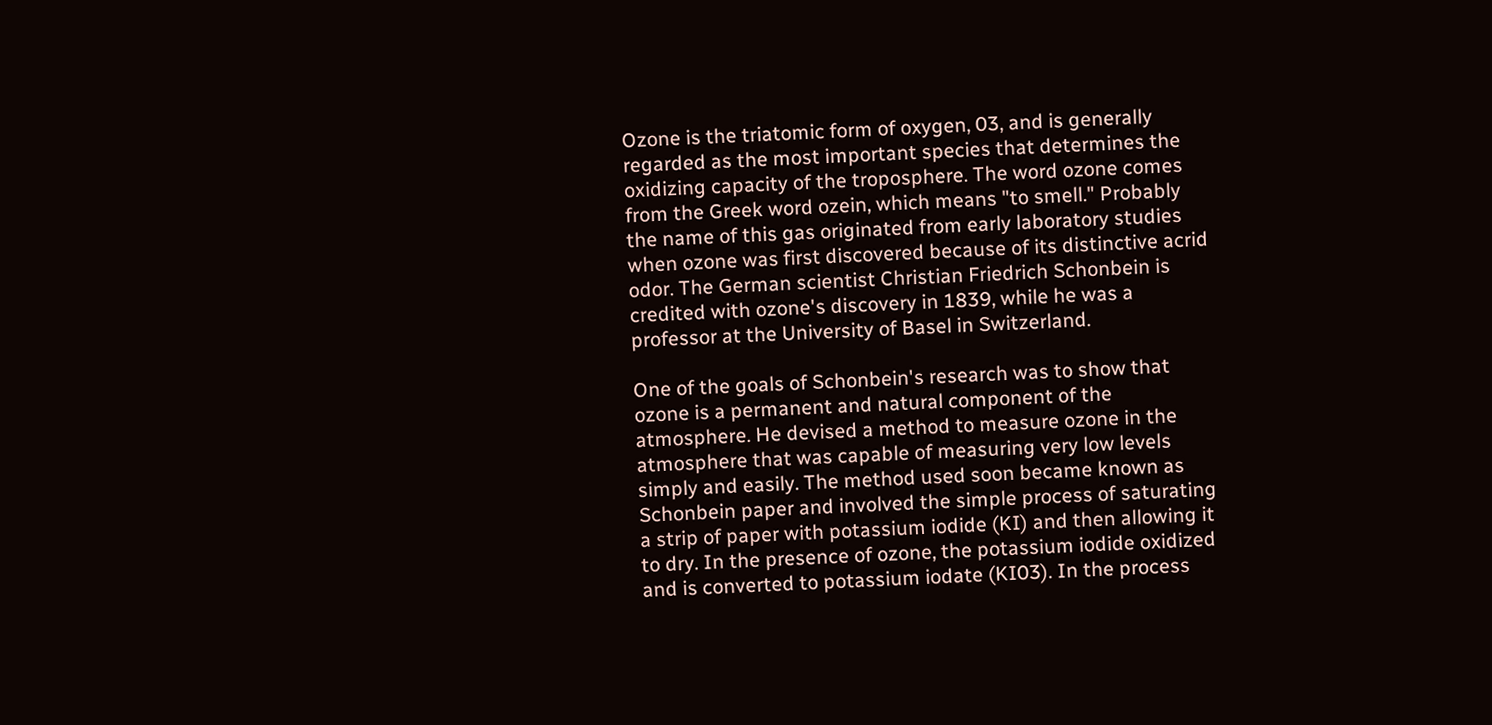Ozone is the triatomic form of oxygen, 03, and is generally regarded as the most important species that determines the oxidizing capacity of the troposphere. The word ozone comes from the Greek word ozein, which means "to smell." Probably the name of this gas originated from early laboratory studies when ozone was first discovered because of its distinctive acrid odor. The German scientist Christian Friedrich Schonbein is credited with ozone's discovery in 1839, while he was a professor at the University of Basel in Switzerland.

One of the goals of Schonbein's research was to show that ozone is a permanent and natural component of the atmosphere. He devised a method to measure ozone in the atmosphere that was capable of measuring very low levels simply and easily. The method used soon became known as Schonbein paper and involved the simple process of saturating a strip of paper with potassium iodide (KI) and then allowing it to dry. In the presence of ozone, the potassium iodide oxidized and is converted to potassium iodate (KI03). In the process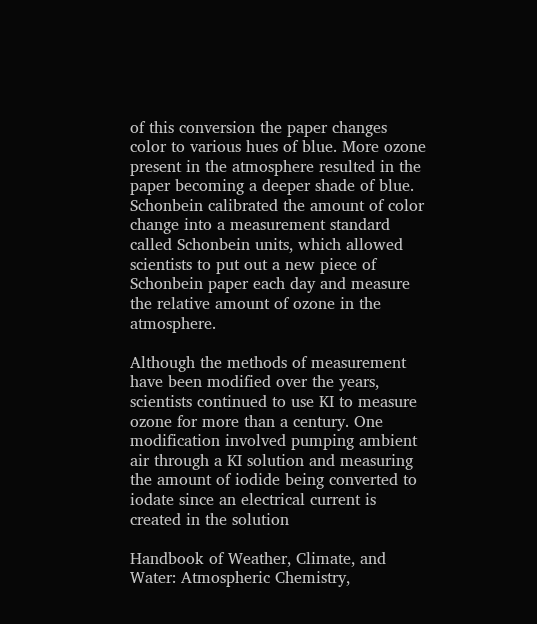of this conversion the paper changes color to various hues of blue. More ozone present in the atmosphere resulted in the paper becoming a deeper shade of blue. Schonbein calibrated the amount of color change into a measurement standard called Schonbein units, which allowed scientists to put out a new piece of Schonbein paper each day and measure the relative amount of ozone in the atmosphere.

Although the methods of measurement have been modified over the years, scientists continued to use KI to measure ozone for more than a century. One modification involved pumping ambient air through a KI solution and measuring the amount of iodide being converted to iodate since an electrical current is created in the solution

Handbook of Weather, Climate, and Water: Atmospheric Chemistry,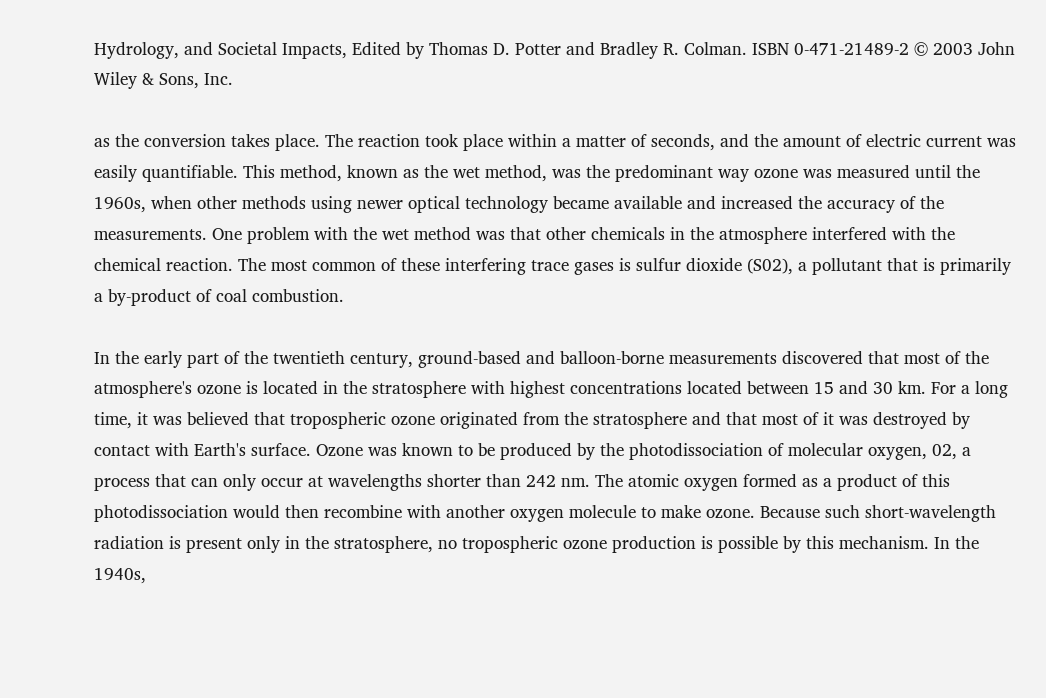Hydrology, and Societal Impacts, Edited by Thomas D. Potter and Bradley R. Colman. ISBN 0-471-21489-2 © 2003 John Wiley & Sons, Inc.

as the conversion takes place. The reaction took place within a matter of seconds, and the amount of electric current was easily quantifiable. This method, known as the wet method, was the predominant way ozone was measured until the 1960s, when other methods using newer optical technology became available and increased the accuracy of the measurements. One problem with the wet method was that other chemicals in the atmosphere interfered with the chemical reaction. The most common of these interfering trace gases is sulfur dioxide (S02), a pollutant that is primarily a by-product of coal combustion.

In the early part of the twentieth century, ground-based and balloon-borne measurements discovered that most of the atmosphere's ozone is located in the stratosphere with highest concentrations located between 15 and 30 km. For a long time, it was believed that tropospheric ozone originated from the stratosphere and that most of it was destroyed by contact with Earth's surface. Ozone was known to be produced by the photodissociation of molecular oxygen, 02, a process that can only occur at wavelengths shorter than 242 nm. The atomic oxygen formed as a product of this photodissociation would then recombine with another oxygen molecule to make ozone. Because such short-wavelength radiation is present only in the stratosphere, no tropospheric ozone production is possible by this mechanism. In the 1940s,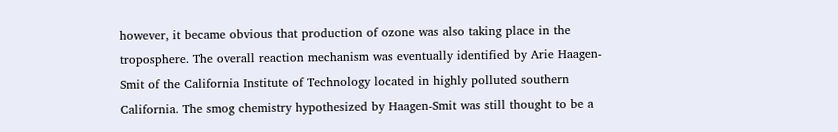however, it became obvious that production of ozone was also taking place in the troposphere. The overall reaction mechanism was eventually identified by Arie Haagen-Smit of the California Institute of Technology located in highly polluted southern California. The smog chemistry hypothesized by Haagen-Smit was still thought to be a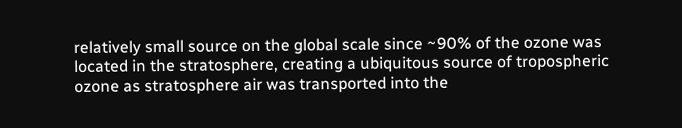relatively small source on the global scale since ~90% of the ozone was located in the stratosphere, creating a ubiquitous source of tropospheric ozone as stratosphere air was transported into the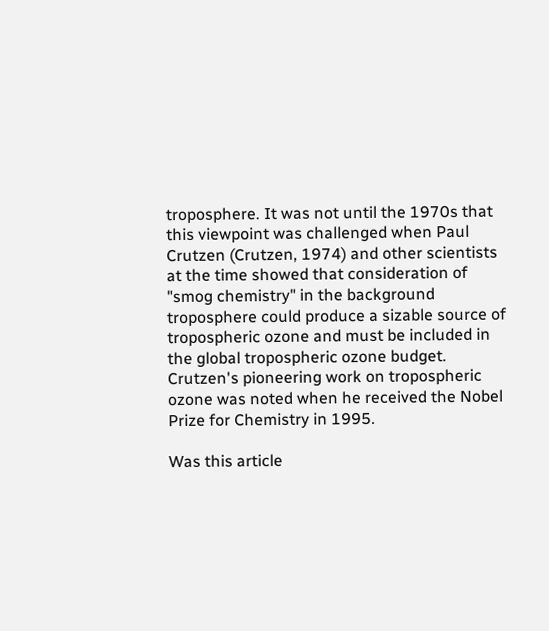troposphere. It was not until the 1970s that this viewpoint was challenged when Paul Crutzen (Crutzen, 1974) and other scientists at the time showed that consideration of "smog chemistry" in the background troposphere could produce a sizable source of tropospheric ozone and must be included in the global tropospheric ozone budget. Crutzen's pioneering work on tropospheric ozone was noted when he received the Nobel Prize for Chemistry in 1995.

Was this article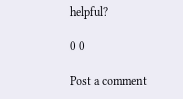helpful?

0 0

Post a comment